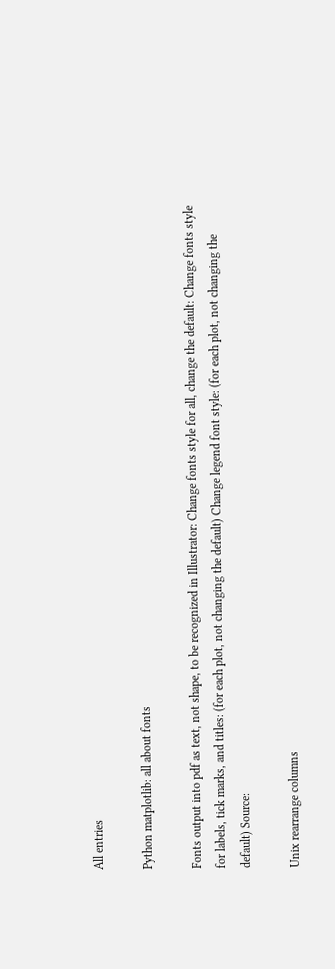All entries

Python matplotlib: all about fonts

Fonts output into pdf as text, not shape, to be recognized in Illustrator: Change fonts style for all, change the default: Change fonts style for labels, tick marks, and titles: (for each plot, not changing the default) Change legend font style: (for each plot, not changing the default) Source:

Unix rearrange columns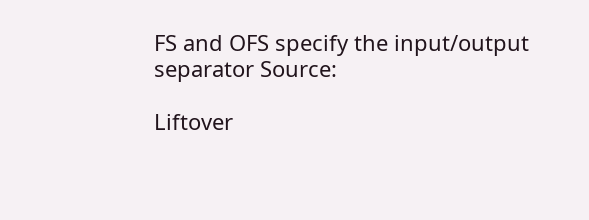FS and OFS specify the input/output separator Source:

Liftover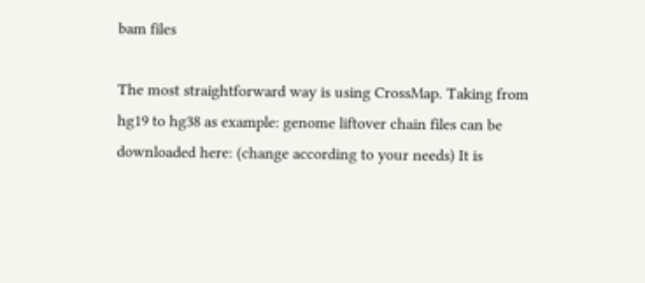bam files

The most straightforward way is using CrossMap. Taking from hg19 to hg38 as example: genome liftover chain files can be downloaded here: (change according to your needs) It is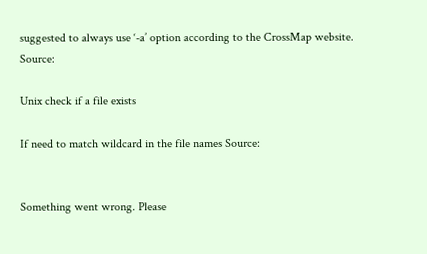suggested to always use ‘-a’ option according to the CrossMap website. Source:

Unix check if a file exists

If need to match wildcard in the file names Source:


Something went wrong. Please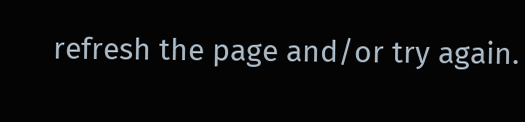refresh the page and/or try again.